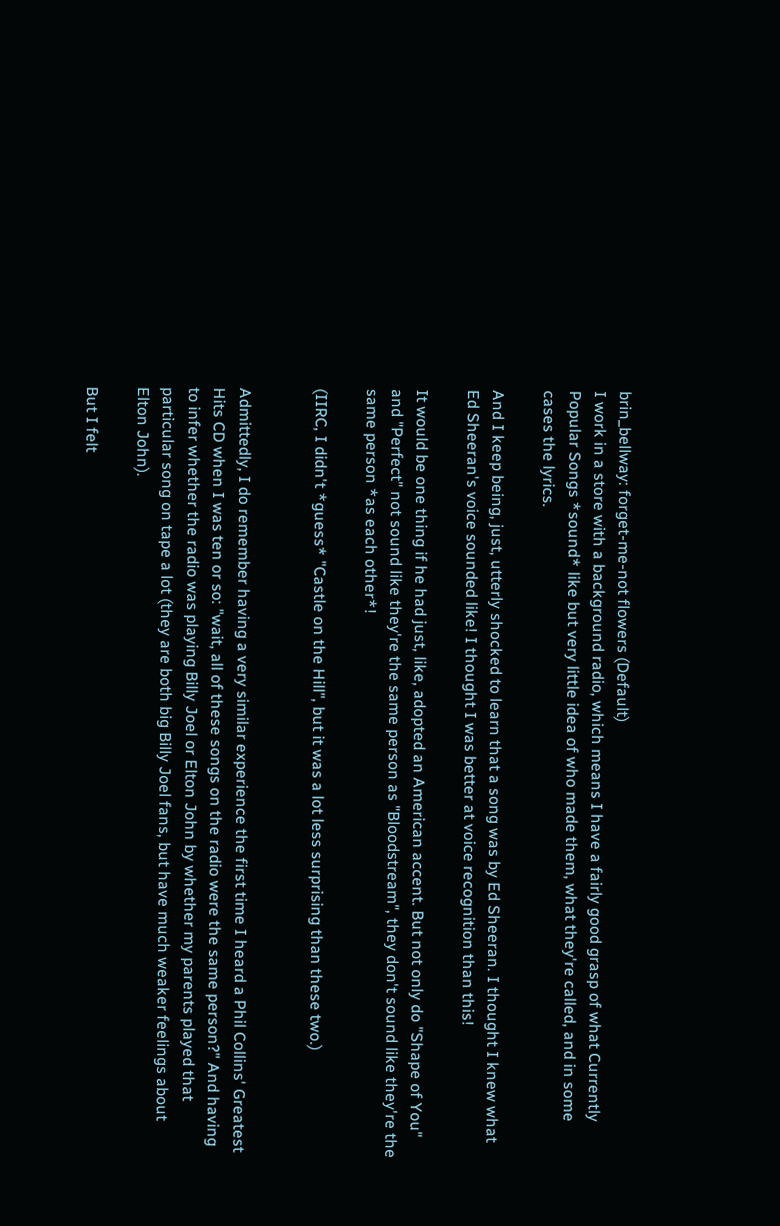brin_bellway: forget-me-not flowers (Default)
I work in a store with a background radio, which means I have a fairly good grasp of what Currently Popular Songs *sound* like but very little idea of who made them, what they're called, and in some cases the lyrics.

And I keep being, just, utterly shocked to learn that a song was by Ed Sheeran. I thought I knew what Ed Sheeran's voice sounded like! I thought I was better at voice recognition than this!

It would be one thing if he had just, like, adopted an American accent. But not only do "Shape of You" and "Perfect" not sound like they're the same person as "Bloodstream", they don't sound like they're the same person *as each other*!

(IIRC, I didn't *guess* "Castle on the Hill", but it was a lot less surprising than these two.)


Admittedly, I do remember having a very similar experience the first time I heard a Phil Collins' Greatest Hits CD when I was ten or so: "wait, all of these songs on the radio were the same person?" And having to infer whether the radio was playing Billy Joel or Elton John by whether my parents played that particular song on tape a lot (they are both big Billy Joel fans, but have much weaker feelings about Elton John).

But I felt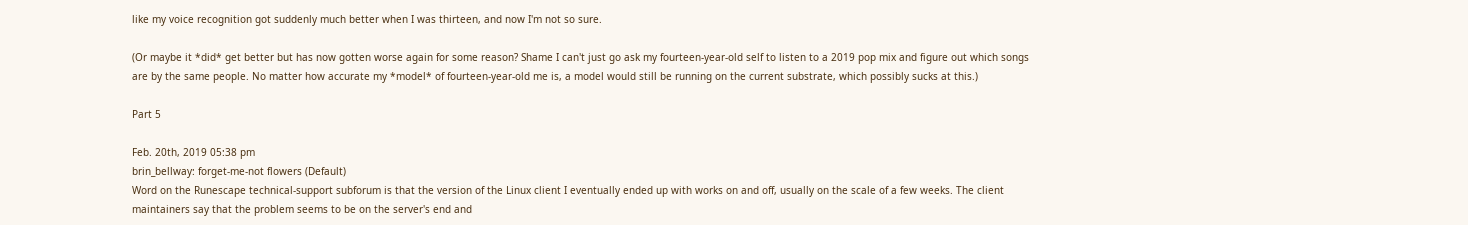like my voice recognition got suddenly much better when I was thirteen, and now I'm not so sure.

(Or maybe it *did* get better but has now gotten worse again for some reason? Shame I can't just go ask my fourteen-year-old self to listen to a 2019 pop mix and figure out which songs are by the same people. No matter how accurate my *model* of fourteen-year-old me is, a model would still be running on the current substrate, which possibly sucks at this.)

Part 5

Feb. 20th, 2019 05:38 pm
brin_bellway: forget-me-not flowers (Default)
Word on the Runescape technical-support subforum is that the version of the Linux client I eventually ended up with works on and off, usually on the scale of a few weeks. The client maintainers say that the problem seems to be on the server's end and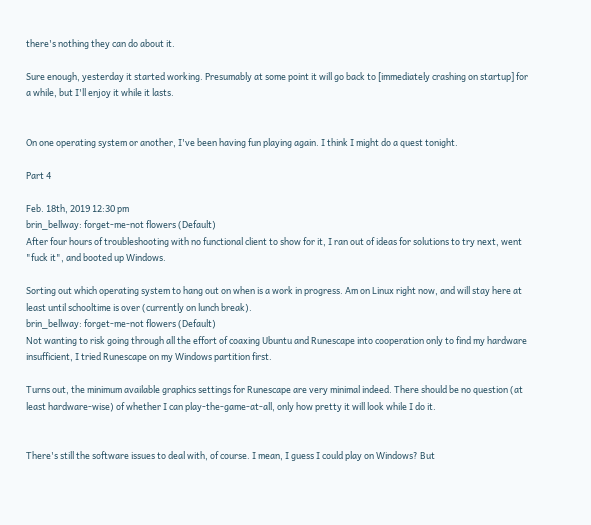there's nothing they can do about it.

Sure enough, yesterday it started working. Presumably at some point it will go back to [immediately crashing on startup] for a while, but I'll enjoy it while it lasts.


On one operating system or another, I've been having fun playing again. I think I might do a quest tonight.

Part 4

Feb. 18th, 2019 12:30 pm
brin_bellway: forget-me-not flowers (Default)
After four hours of troubleshooting with no functional client to show for it, I ran out of ideas for solutions to try next, went "fuck it", and booted up Windows.

Sorting out which operating system to hang out on when is a work in progress. Am on Linux right now, and will stay here at least until schooltime is over (currently on lunch break).
brin_bellway: forget-me-not flowers (Default)
Not wanting to risk going through all the effort of coaxing Ubuntu and Runescape into cooperation only to find my hardware insufficient, I tried Runescape on my Windows partition first.

Turns out, the minimum available graphics settings for Runescape are very minimal indeed. There should be no question (at least hardware-wise) of whether I can play-the-game-at-all, only how pretty it will look while I do it.


There's still the software issues to deal with, of course. I mean, I guess I could play on Windows? But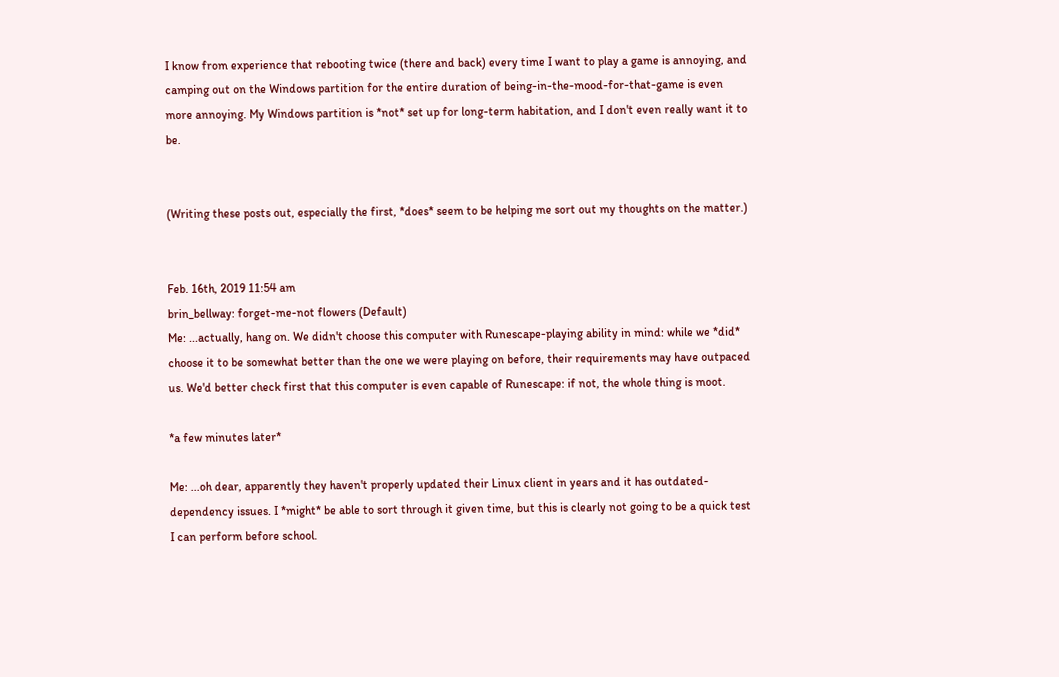I know from experience that rebooting twice (there and back) every time I want to play a game is annoying, and camping out on the Windows partition for the entire duration of being-in-the-mood-for-that-game is even more annoying. My Windows partition is *not* set up for long-term habitation, and I don't even really want it to be.


(Writing these posts out, especially the first, *does* seem to be helping me sort out my thoughts on the matter.)


Feb. 16th, 2019 11:54 am
brin_bellway: forget-me-not flowers (Default)
Me: ...actually, hang on. We didn't choose this computer with Runescape-playing ability in mind: while we *did* choose it to be somewhat better than the one we were playing on before, their requirements may have outpaced us. We'd better check first that this computer is even capable of Runescape: if not, the whole thing is moot.

*a few minutes later*

Me: ...oh dear, apparently they haven't properly updated their Linux client in years and it has outdated-dependency issues. I *might* be able to sort through it given time, but this is clearly not going to be a quick test I can perform before school.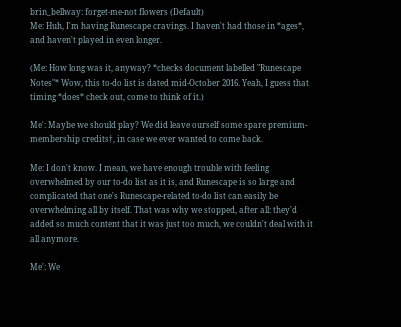brin_bellway: forget-me-not flowers (Default)
Me: Huh, I'm having Runescape cravings. I haven't had those in *ages*, and haven't played in even longer.

(Me: How long was it, anyway? *checks document labelled "Runescape Notes"* Wow, this to-do list is dated mid-October 2016. Yeah, I guess that timing *does* check out, come to think of it.)

Me': Maybe we should play? We did leave ourself some spare premium-membership credits†, in case we ever wanted to come back.

Me: I don't know. I mean, we have enough trouble with feeling overwhelmed by our to-do list as it is, and Runescape is so large and complicated that one's Runescape-related to-do list can easily be overwhelming all by itself. That was why we stopped, after all: they'd added so much content that it was just too much, we couldn't deal with it all anymore.

Me': We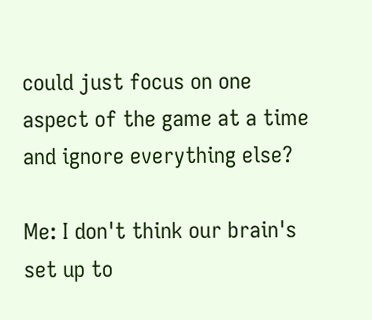could just focus on one aspect of the game at a time and ignore everything else?

Me: I don't think our brain's set up to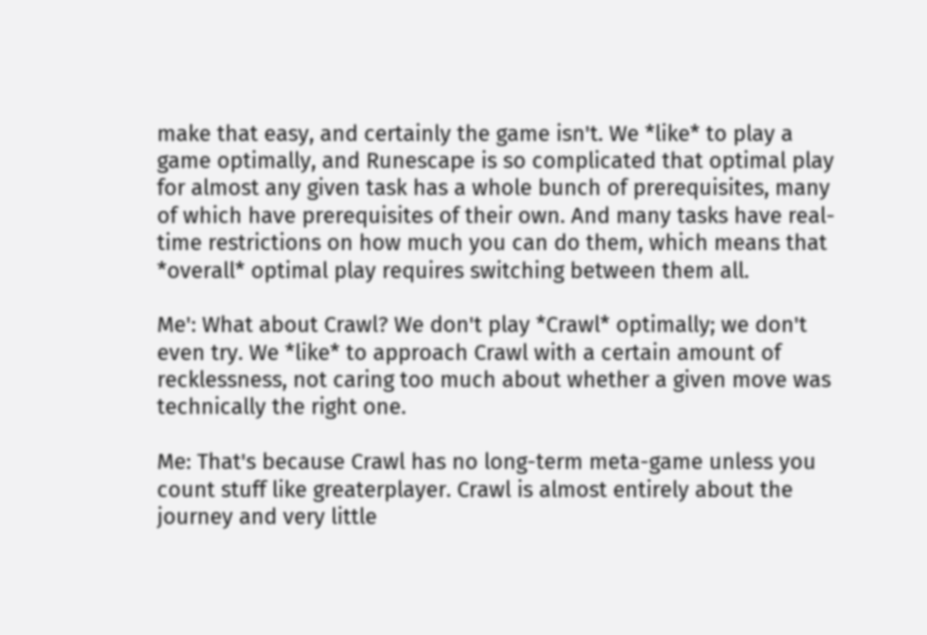make that easy, and certainly the game isn't. We *like* to play a game optimally, and Runescape is so complicated that optimal play for almost any given task has a whole bunch of prerequisites, many of which have prerequisites of their own. And many tasks have real-time restrictions on how much you can do them, which means that *overall* optimal play requires switching between them all.

Me': What about Crawl? We don't play *Crawl* optimally; we don't even try. We *like* to approach Crawl with a certain amount of recklessness, not caring too much about whether a given move was technically the right one.

Me: That's because Crawl has no long-term meta-game unless you count stuff like greaterplayer. Crawl is almost entirely about the journey and very little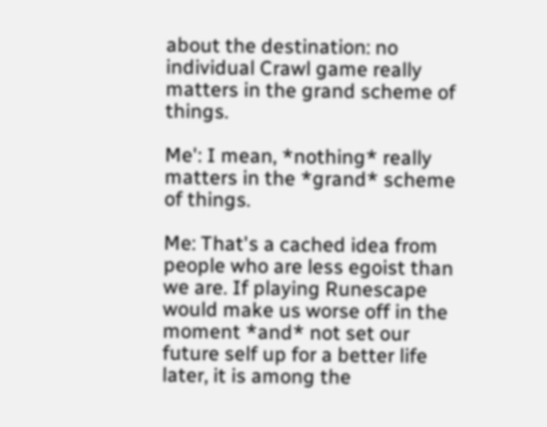about the destination: no individual Crawl game really matters in the grand scheme of things.

Me': I mean, *nothing* really matters in the *grand* scheme of things.

Me: That's a cached idea from people who are less egoist than we are. If playing Runescape would make us worse off in the moment *and* not set our future self up for a better life later, it is among the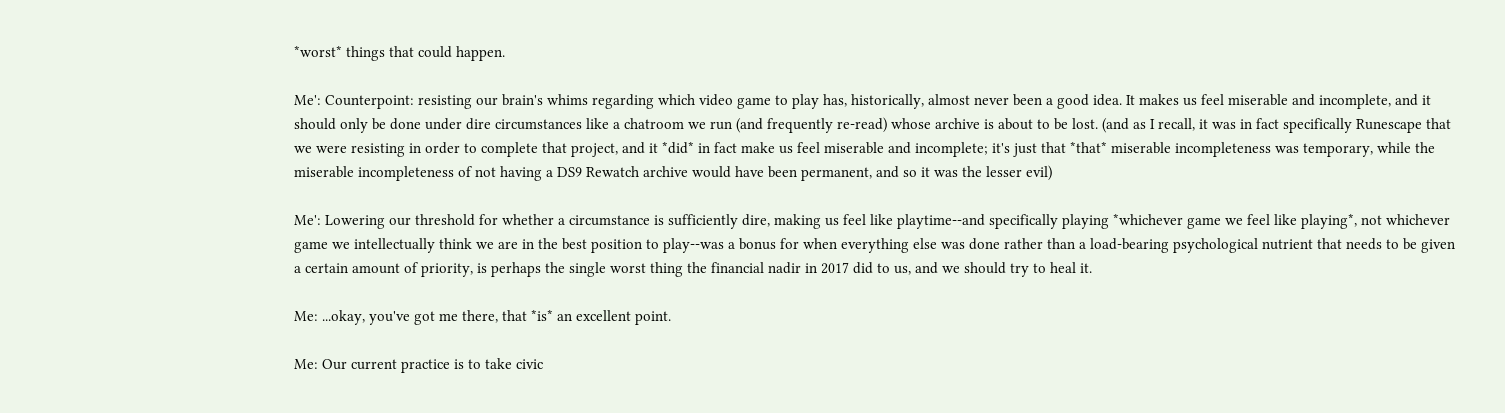*worst* things that could happen.

Me': Counterpoint: resisting our brain's whims regarding which video game to play has, historically, almost never been a good idea. It makes us feel miserable and incomplete, and it should only be done under dire circumstances like a chatroom we run (and frequently re-read) whose archive is about to be lost. (and as I recall, it was in fact specifically Runescape that we were resisting in order to complete that project, and it *did* in fact make us feel miserable and incomplete; it's just that *that* miserable incompleteness was temporary, while the miserable incompleteness of not having a DS9 Rewatch archive would have been permanent, and so it was the lesser evil)

Me': Lowering our threshold for whether a circumstance is sufficiently dire, making us feel like playtime--and specifically playing *whichever game we feel like playing*, not whichever game we intellectually think we are in the best position to play--was a bonus for when everything else was done rather than a load-bearing psychological nutrient that needs to be given a certain amount of priority, is perhaps the single worst thing the financial nadir in 2017 did to us, and we should try to heal it.

Me: ...okay, you've got me there, that *is* an excellent point.

Me: Our current practice is to take civic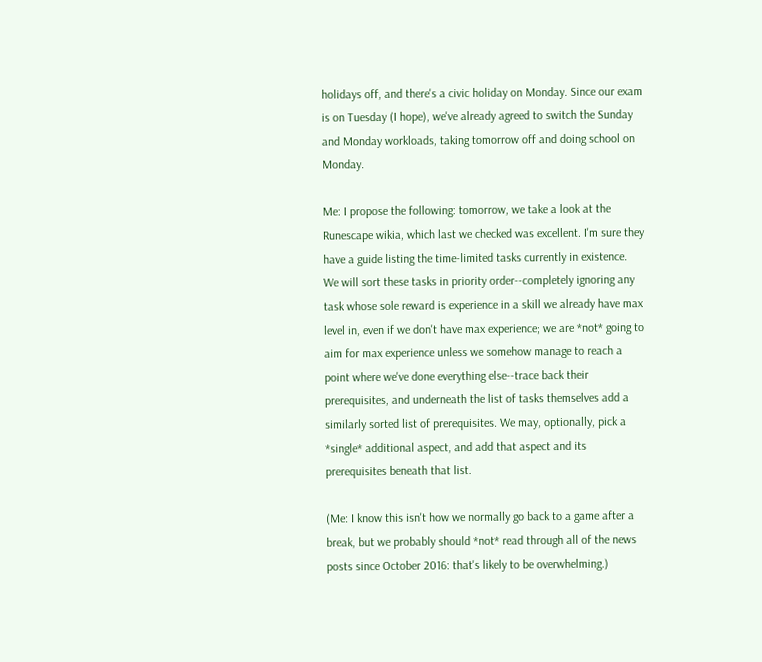holidays off, and there's a civic holiday on Monday. Since our exam is on Tuesday (I hope), we've already agreed to switch the Sunday and Monday workloads, taking tomorrow off and doing school on Monday.

Me: I propose the following: tomorrow, we take a look at the Runescape wikia, which last we checked was excellent. I'm sure they have a guide listing the time-limited tasks currently in existence. We will sort these tasks in priority order--completely ignoring any task whose sole reward is experience in a skill we already have max level in, even if we don't have max experience; we are *not* going to aim for max experience unless we somehow manage to reach a point where we've done everything else--trace back their prerequisites, and underneath the list of tasks themselves add a similarly sorted list of prerequisites. We may, optionally, pick a *single* additional aspect, and add that aspect and its prerequisites beneath that list.

(Me: I know this isn't how we normally go back to a game after a break, but we probably should *not* read through all of the news posts since October 2016: that's likely to be overwhelming.)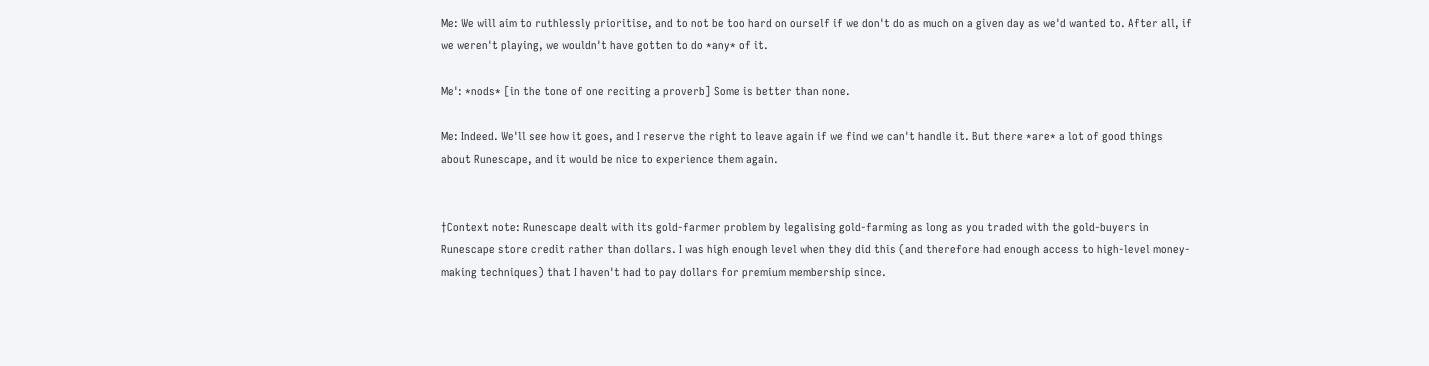Me: We will aim to ruthlessly prioritise, and to not be too hard on ourself if we don't do as much on a given day as we'd wanted to. After all, if we weren't playing, we wouldn't have gotten to do *any* of it.

Me': *nods* [in the tone of one reciting a proverb] Some is better than none.

Me: Indeed. We'll see how it goes, and I reserve the right to leave again if we find we can't handle it. But there *are* a lot of good things about Runescape, and it would be nice to experience them again.


†Context note: Runescape dealt with its gold-farmer problem by legalising gold-farming as long as you traded with the gold-buyers in Runescape store credit rather than dollars. I was high enough level when they did this (and therefore had enough access to high-level money-making techniques) that I haven't had to pay dollars for premium membership since.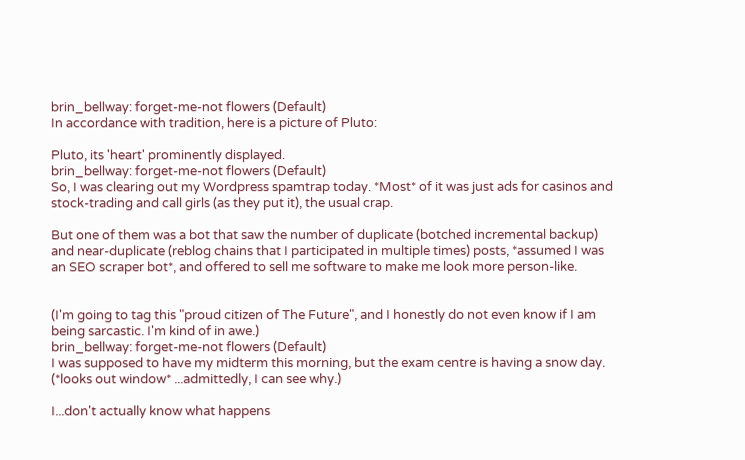brin_bellway: forget-me-not flowers (Default)
In accordance with tradition, here is a picture of Pluto:

Pluto, its 'heart' prominently displayed.
brin_bellway: forget-me-not flowers (Default)
So, I was clearing out my Wordpress spamtrap today. *Most* of it was just ads for casinos and stock-trading and call girls (as they put it), the usual crap.

But one of them was a bot that saw the number of duplicate (botched incremental backup) and near-duplicate (reblog chains that I participated in multiple times) posts, *assumed I was an SEO scraper bot*, and offered to sell me software to make me look more person-like.


(I'm going to tag this "proud citizen of The Future", and I honestly do not even know if I am being sarcastic. I'm kind of in awe.)
brin_bellway: forget-me-not flowers (Default)
I was supposed to have my midterm this morning, but the exam centre is having a snow day. (*looks out window* ...admittedly, I can see why.)

I...don't actually know what happens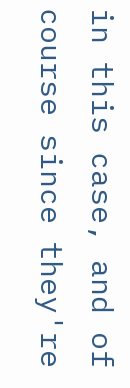in this case, and of course since they're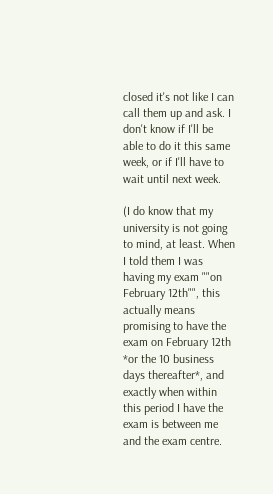closed it's not like I can call them up and ask. I don't know if I'll be able to do it this same week, or if I'll have to wait until next week.

(I do know that my university is not going to mind, at least. When I told them I was having my exam ""on February 12th"", this actually means promising to have the exam on February 12th *or the 10 business days thereafter*, and exactly when within this period I have the exam is between me and the exam centre.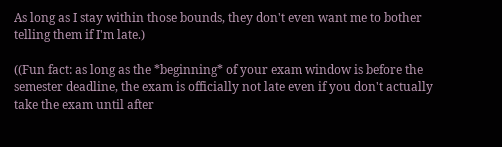As long as I stay within those bounds, they don't even want me to bother telling them if I'm late.)

((Fun fact: as long as the *beginning* of your exam window is before the semester deadline, the exam is officially not late even if you don't actually take the exam until after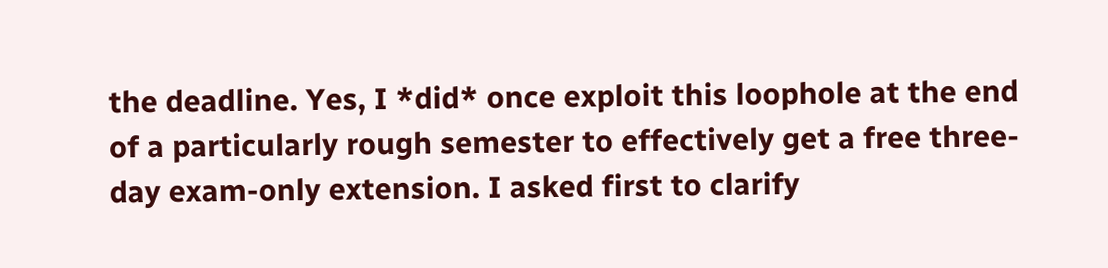the deadline. Yes, I *did* once exploit this loophole at the end of a particularly rough semester to effectively get a free three-day exam-only extension. I asked first to clarify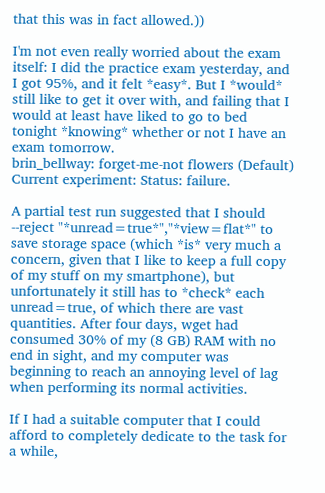that this was in fact allowed.))

I'm not even really worried about the exam itself: I did the practice exam yesterday, and I got 95%, and it felt *easy*. But I *would* still like to get it over with, and failing that I would at least have liked to go to bed tonight *knowing* whether or not I have an exam tomorrow.
brin_bellway: forget-me-not flowers (Default)
Current experiment: Status: failure.

A partial test run suggested that I should --reject "*unread=true*","*view=flat*" to save storage space (which *is* very much a concern, given that I like to keep a full copy of my stuff on my smartphone), but unfortunately it still has to *check* each unread=true, of which there are vast quantities. After four days, wget had consumed 30% of my (8 GB) RAM with no end in sight, and my computer was beginning to reach an annoying level of lag when performing its normal activities.

If I had a suitable computer that I could afford to completely dedicate to the task for a while,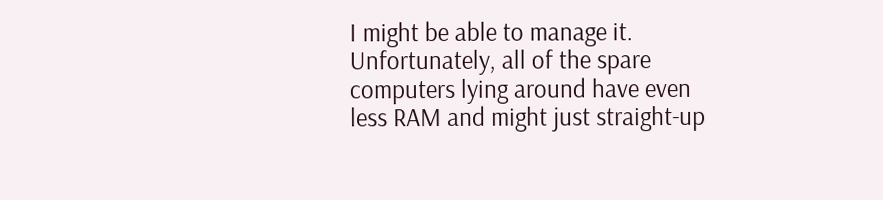I might be able to manage it. Unfortunately, all of the spare computers lying around have even less RAM and might just straight-up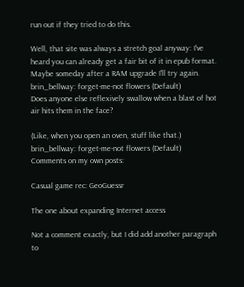run out if they tried to do this.

Well, that site was always a stretch goal anyway: I've heard you can already get a fair bit of it in epub format. Maybe someday after a RAM upgrade I'll try again.
brin_bellway: forget-me-not flowers (Default)
Does anyone else reflexively swallow when a blast of hot air hits them in the face?

(Like, when you open an oven, stuff like that.)
brin_bellway: forget-me-not flowers (Default)
Comments on my own posts:

Casual game rec: GeoGuessr

The one about expanding Internet access

Not a comment exactly, but I did add another paragraph to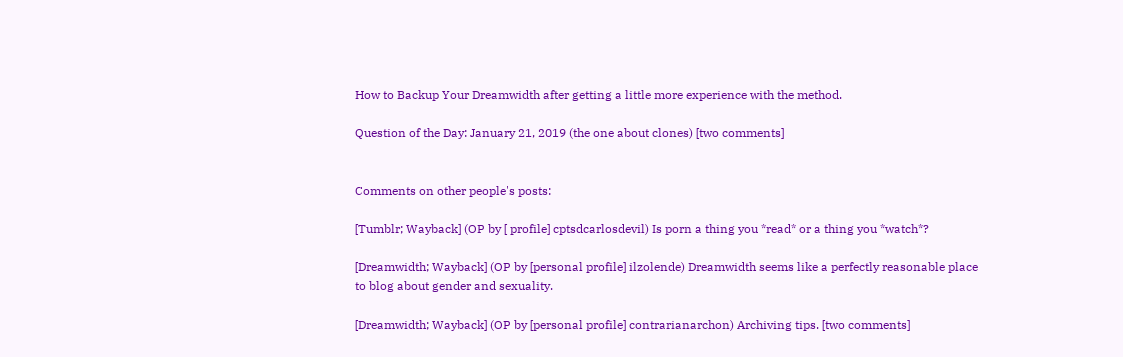How to Backup Your Dreamwidth after getting a little more experience with the method.

Question of the Day: January 21, 2019 (the one about clones) [two comments]


Comments on other people's posts:

[Tumblr; Wayback] (OP by [ profile] cptsdcarlosdevil) Is porn a thing you *read* or a thing you *watch*?

[Dreamwidth; Wayback] (OP by [personal profile] ilzolende) Dreamwidth seems like a perfectly reasonable place to blog about gender and sexuality.

[Dreamwidth; Wayback] (OP by [personal profile] contrarianarchon) Archiving tips. [two comments]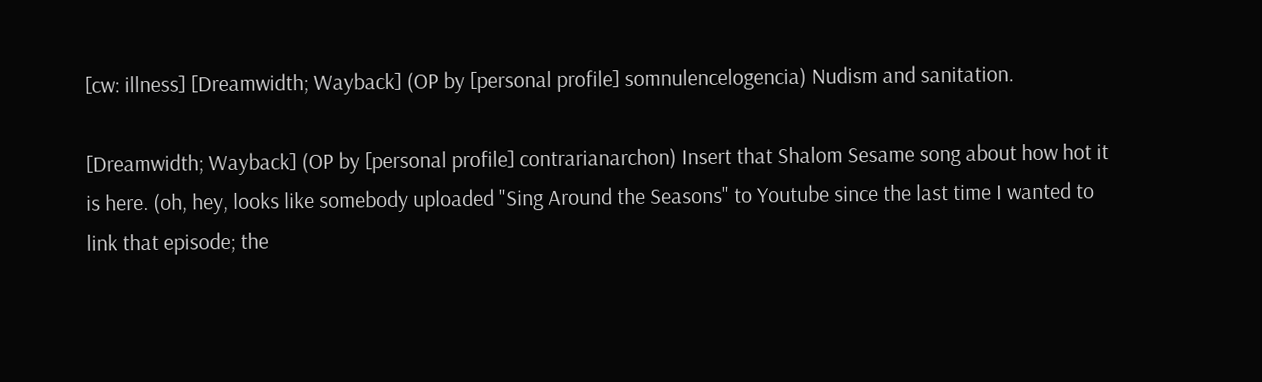[cw: illness] [Dreamwidth; Wayback] (OP by [personal profile] somnulencelogencia) Nudism and sanitation.

[Dreamwidth; Wayback] (OP by [personal profile] contrarianarchon) Insert that Shalom Sesame song about how hot it is here. (oh, hey, looks like somebody uploaded "Sing Around the Seasons" to Youtube since the last time I wanted to link that episode; the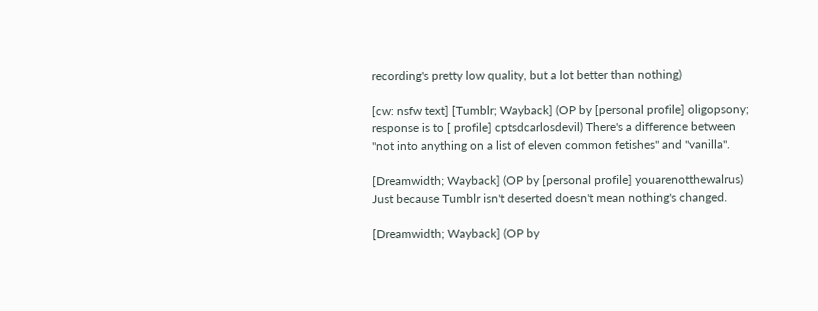recording's pretty low quality, but a lot better than nothing)

[cw: nsfw text] [Tumblr; Wayback] (OP by [personal profile] oligopsony; response is to [ profile] cptsdcarlosdevil) There's a difference between "not into anything on a list of eleven common fetishes" and "vanilla".

[Dreamwidth; Wayback] (OP by [personal profile] youarenotthewalrus) Just because Tumblr isn't deserted doesn't mean nothing's changed.

[Dreamwidth; Wayback] (OP by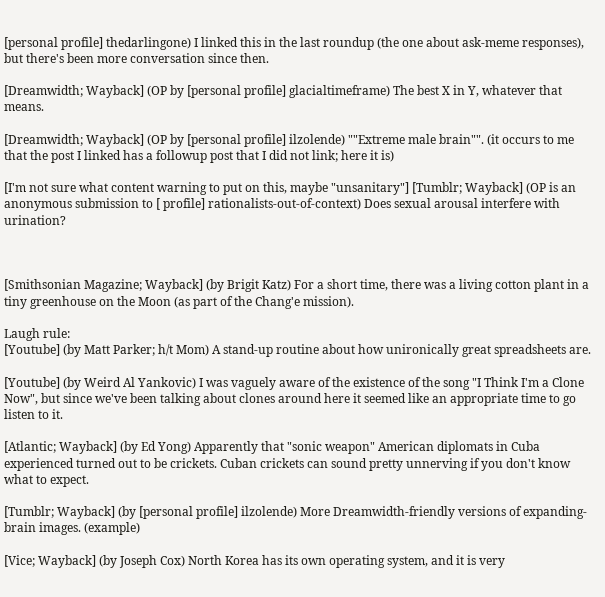[personal profile] thedarlingone) I linked this in the last roundup (the one about ask-meme responses), but there's been more conversation since then.

[Dreamwidth; Wayback] (OP by [personal profile] glacialtimeframe) The best X in Y, whatever that means.

[Dreamwidth; Wayback] (OP by [personal profile] ilzolende) ""Extreme male brain"". (it occurs to me that the post I linked has a followup post that I did not link; here it is)

[I'm not sure what content warning to put on this, maybe "unsanitary"] [Tumblr; Wayback] (OP is an anonymous submission to [ profile] rationalists-out-of-context) Does sexual arousal interfere with urination?



[Smithsonian Magazine; Wayback] (by Brigit Katz) For a short time, there was a living cotton plant in a tiny greenhouse on the Moon (as part of the Chang'e mission).

Laugh rule:
[Youtube] (by Matt Parker; h/t Mom) A stand-up routine about how unironically great spreadsheets are.

[Youtube] (by Weird Al Yankovic) I was vaguely aware of the existence of the song "I Think I'm a Clone Now", but since we've been talking about clones around here it seemed like an appropriate time to go listen to it.

[Atlantic; Wayback] (by Ed Yong) Apparently that "sonic weapon" American diplomats in Cuba experienced turned out to be crickets. Cuban crickets can sound pretty unnerving if you don't know what to expect.

[Tumblr; Wayback] (by [personal profile] ilzolende) More Dreamwidth-friendly versions of expanding-brain images. (example)

[Vice; Wayback] (by Joseph Cox) North Korea has its own operating system, and it is very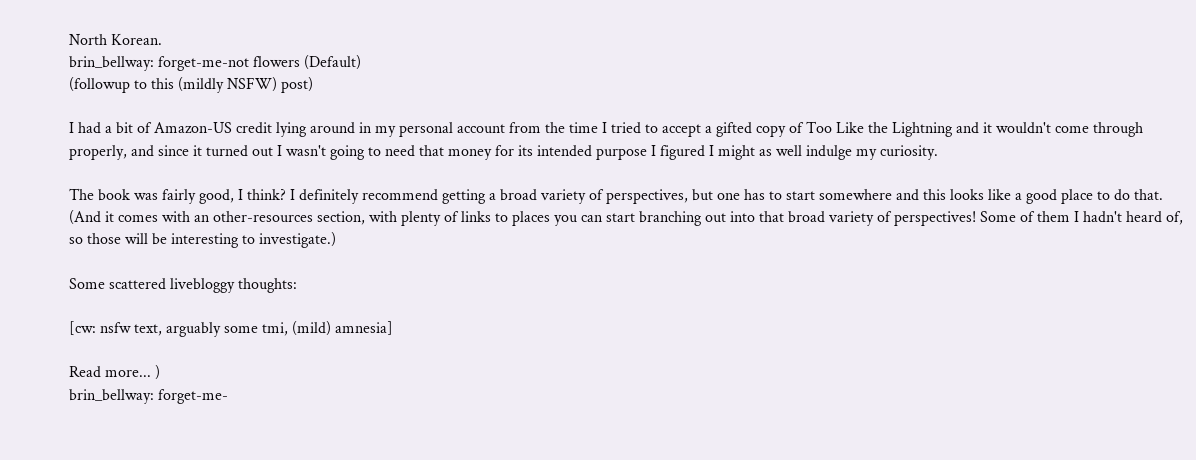North Korean.
brin_bellway: forget-me-not flowers (Default)
(followup to this (mildly NSFW) post)

I had a bit of Amazon-US credit lying around in my personal account from the time I tried to accept a gifted copy of Too Like the Lightning and it wouldn't come through properly, and since it turned out I wasn't going to need that money for its intended purpose I figured I might as well indulge my curiosity.

The book was fairly good, I think? I definitely recommend getting a broad variety of perspectives, but one has to start somewhere and this looks like a good place to do that. (And it comes with an other-resources section, with plenty of links to places you can start branching out into that broad variety of perspectives! Some of them I hadn't heard of, so those will be interesting to investigate.)

Some scattered livebloggy thoughts:

[cw: nsfw text, arguably some tmi, (mild) amnesia]

Read more... )
brin_bellway: forget-me-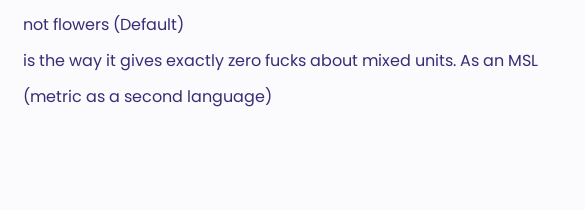not flowers (Default)
is the way it gives exactly zero fucks about mixed units. As an MSL (metric as a second language)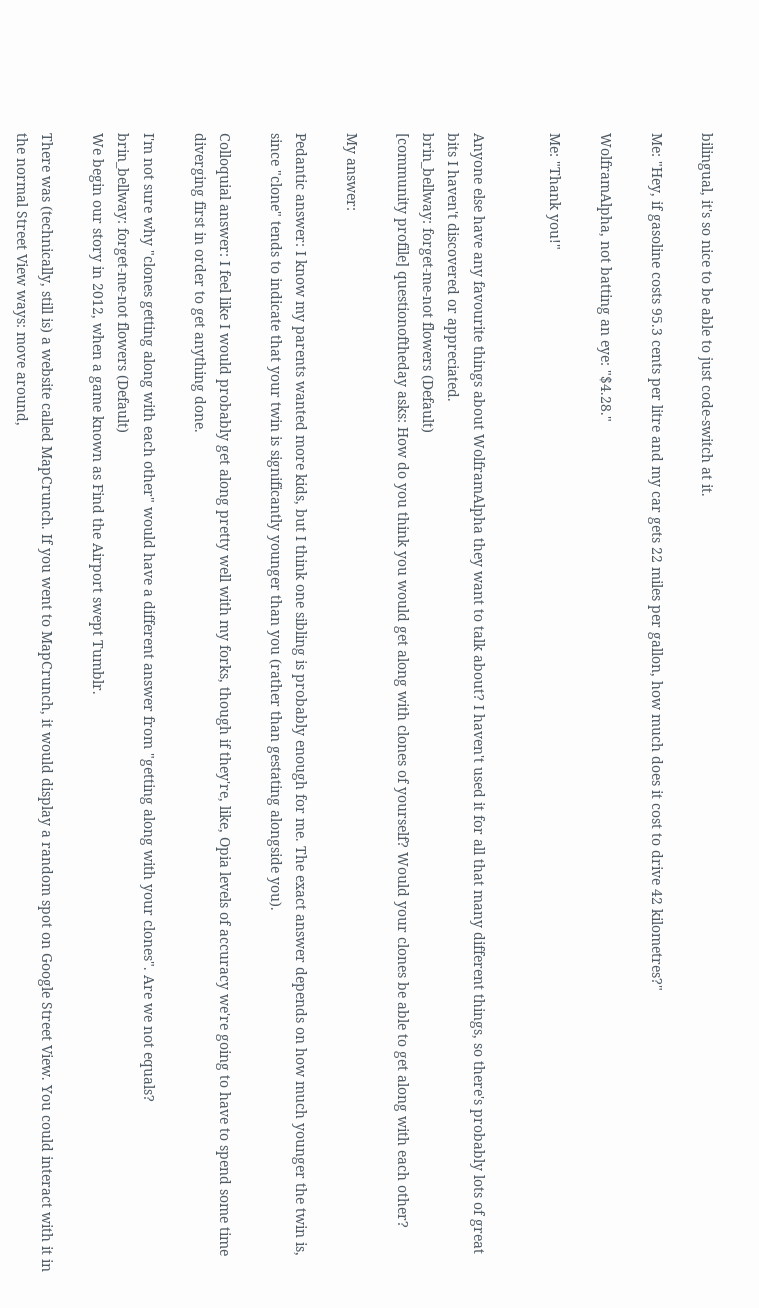bilingual, it's so nice to be able to just code-switch at it.

Me: "Hey, if gasoline costs 95.3 cents per litre and my car gets 22 miles per gallon, how much does it cost to drive 42 kilometres?"

WolframAlpha, not batting an eye: "$4.28."

Me: "Thank you!"


Anyone else have any favourite things about WolframAlpha they want to talk about? I haven't used it for all that many different things, so there's probably lots of great bits I haven't discovered or appreciated.
brin_bellway: forget-me-not flowers (Default)
[community profile] questionoftheday asks: How do you think you would get along with clones of yourself? Would your clones be able to get along with each other?

My answer:

Pedantic answer: I know my parents wanted more kids, but I think one sibling is probably enough for me. The exact answer depends on how much younger the twin is, since "clone" tends to indicate that your twin is significantly younger than you (rather than gestating alongside you).

Colloquial answer: I feel like I would probably get along pretty well with my forks, though if they're, like, Opia levels of accuracy we're going to have to spend some time diverging first in order to get anything done.

I'm not sure why "clones getting along with each other" would have a different answer from "getting along with your clones". Are we not equals?
brin_bellway: forget-me-not flowers (Default)
We begin our story in 2012, when a game known as Find the Airport swept Tumblr.

There was (technically, still is) a website called MapCrunch. If you went to MapCrunch, it would display a random spot on Google Street View. You could interact with it in the normal Street View ways: move around,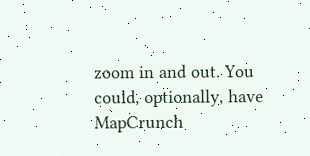zoom in and out. You could, optionally, have MapCrunch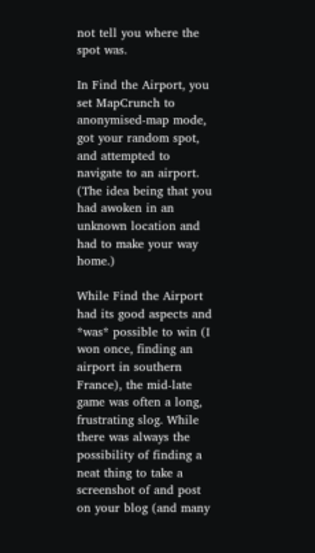not tell you where the spot was.

In Find the Airport, you set MapCrunch to anonymised-map mode, got your random spot, and attempted to navigate to an airport. (The idea being that you had awoken in an unknown location and had to make your way home.)

While Find the Airport had its good aspects and *was* possible to win (I won once, finding an airport in southern France), the mid-late game was often a long, frustrating slog. While there was always the possibility of finding a neat thing to take a screenshot of and post on your blog (and many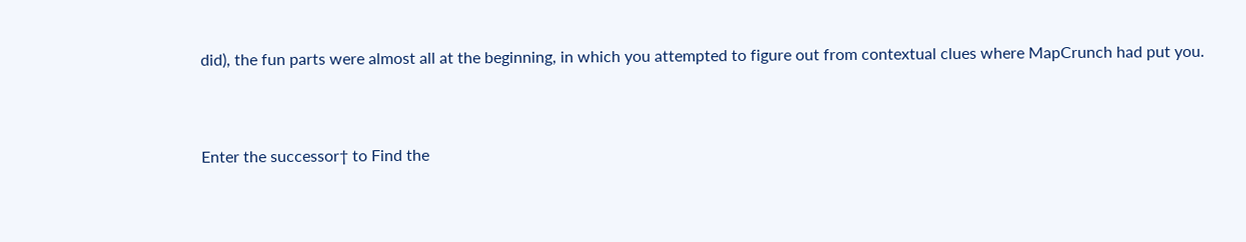did), the fun parts were almost all at the beginning, in which you attempted to figure out from contextual clues where MapCrunch had put you.


Enter the successor† to Find the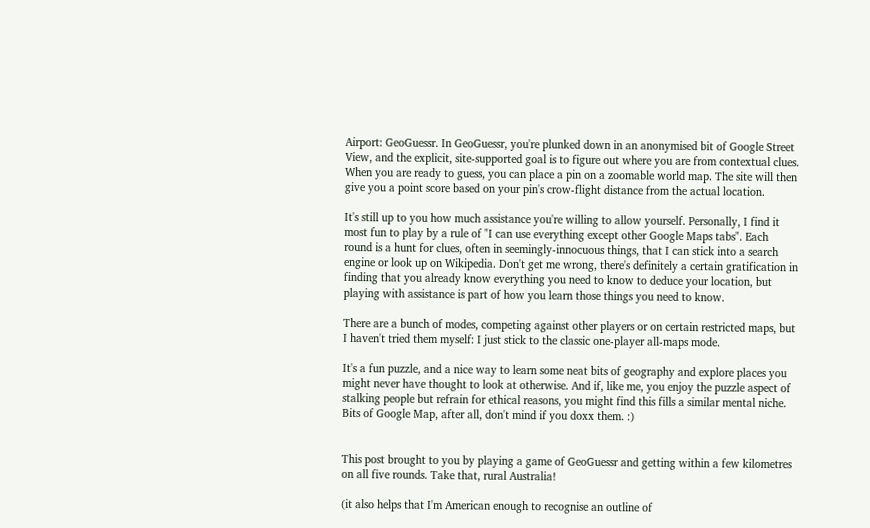Airport: GeoGuessr. In GeoGuessr, you're plunked down in an anonymised bit of Google Street View, and the explicit, site-supported goal is to figure out where you are from contextual clues. When you are ready to guess, you can place a pin on a zoomable world map. The site will then give you a point score based on your pin's crow-flight distance from the actual location.

It's still up to you how much assistance you're willing to allow yourself. Personally, I find it most fun to play by a rule of "I can use everything except other Google Maps tabs". Each round is a hunt for clues, often in seemingly-innocuous things, that I can stick into a search engine or look up on Wikipedia. Don't get me wrong, there's definitely a certain gratification in finding that you already know everything you need to know to deduce your location, but playing with assistance is part of how you learn those things you need to know.

There are a bunch of modes, competing against other players or on certain restricted maps, but I haven't tried them myself: I just stick to the classic one-player all-maps mode.

It's a fun puzzle, and a nice way to learn some neat bits of geography and explore places you might never have thought to look at otherwise. And if, like me, you enjoy the puzzle aspect of stalking people but refrain for ethical reasons, you might find this fills a similar mental niche. Bits of Google Map, after all, don't mind if you doxx them. :)


This post brought to you by playing a game of GeoGuessr and getting within a few kilometres on all five rounds. Take that, rural Australia!

(it also helps that I'm American enough to recognise an outline of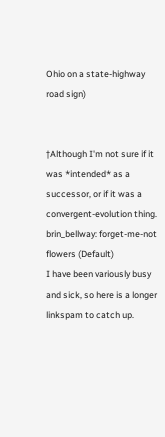Ohio on a state-highway road sign)


†Although I'm not sure if it was *intended* as a successor, or if it was a convergent-evolution thing.
brin_bellway: forget-me-not flowers (Default)
I have been variously busy and sick, so here is a longer linkspam to catch up.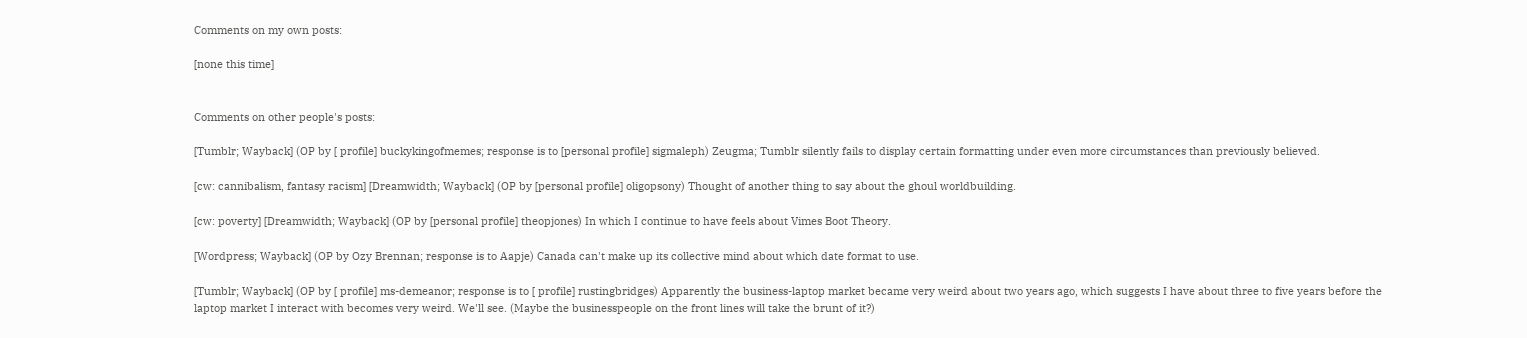Comments on my own posts:

[none this time]


Comments on other people's posts:

[Tumblr; Wayback] (OP by [ profile] buckykingofmemes; response is to [personal profile] sigmaleph) Zeugma; Tumblr silently fails to display certain formatting under even more circumstances than previously believed.

[cw: cannibalism, fantasy racism] [Dreamwidth; Wayback] (OP by [personal profile] oligopsony) Thought of another thing to say about the ghoul worldbuilding.

[cw: poverty] [Dreamwidth; Wayback] (OP by [personal profile] theopjones) In which I continue to have feels about Vimes Boot Theory.

[Wordpress; Wayback] (OP by Ozy Brennan; response is to Aapje) Canada can't make up its collective mind about which date format to use.

[Tumblr; Wayback] (OP by [ profile] ms-demeanor; response is to [ profile] rustingbridges) Apparently the business-laptop market became very weird about two years ago, which suggests I have about three to five years before the laptop market I interact with becomes very weird. We'll see. (Maybe the businesspeople on the front lines will take the brunt of it?)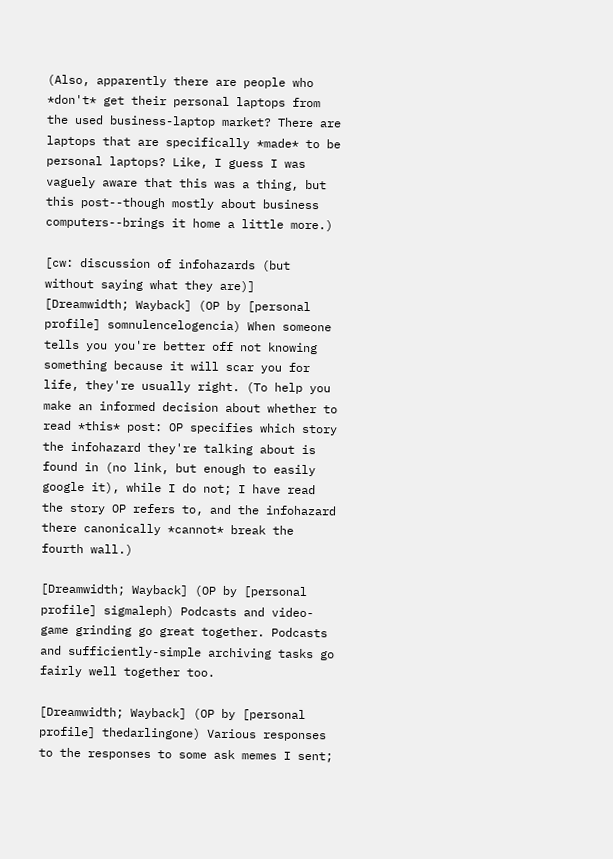(Also, apparently there are people who *don't* get their personal laptops from the used business-laptop market? There are laptops that are specifically *made* to be personal laptops? Like, I guess I was vaguely aware that this was a thing, but this post--though mostly about business computers--brings it home a little more.)

[cw: discussion of infohazards (but without saying what they are)] [Dreamwidth; Wayback] (OP by [personal profile] somnulencelogencia) When someone tells you you're better off not knowing something because it will scar you for life, they're usually right. (To help you make an informed decision about whether to read *this* post: OP specifies which story the infohazard they're talking about is found in (no link, but enough to easily google it), while I do not; I have read the story OP refers to, and the infohazard there canonically *cannot* break the fourth wall.)

[Dreamwidth; Wayback] (OP by [personal profile] sigmaleph) Podcasts and video-game grinding go great together. Podcasts and sufficiently-simple archiving tasks go fairly well together too.

[Dreamwidth; Wayback] (OP by [personal profile] thedarlingone) Various responses to the responses to some ask memes I sent;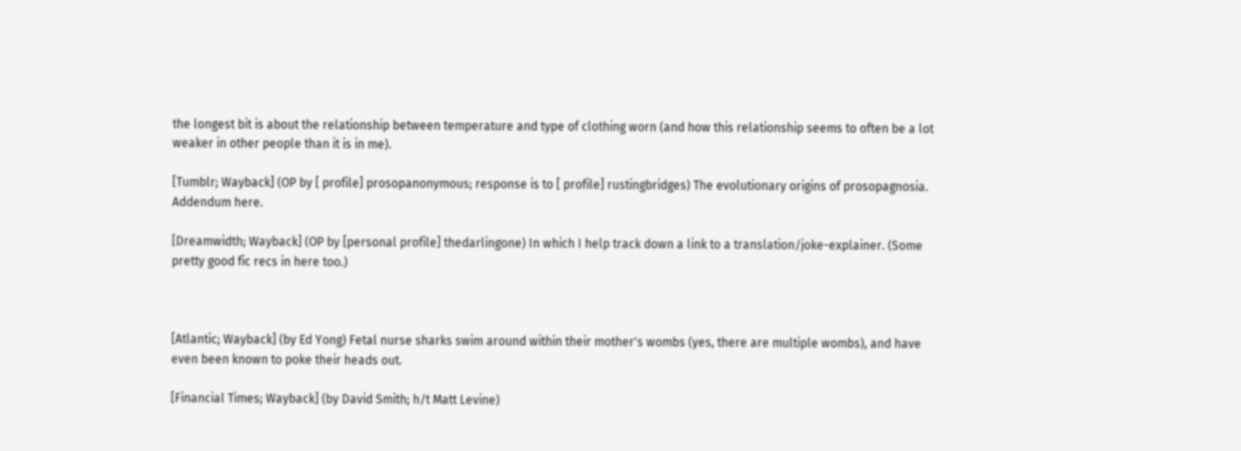the longest bit is about the relationship between temperature and type of clothing worn (and how this relationship seems to often be a lot weaker in other people than it is in me).

[Tumblr; Wayback] (OP by [ profile] prosopanonymous; response is to [ profile] rustingbridges) The evolutionary origins of prosopagnosia. Addendum here.

[Dreamwidth; Wayback] (OP by [personal profile] thedarlingone) In which I help track down a link to a translation/joke-explainer. (Some pretty good fic recs in here too.)



[Atlantic; Wayback] (by Ed Yong) Fetal nurse sharks swim around within their mother's wombs (yes, there are multiple wombs), and have even been known to poke their heads out.

[Financial Times; Wayback] (by David Smith; h/t Matt Levine)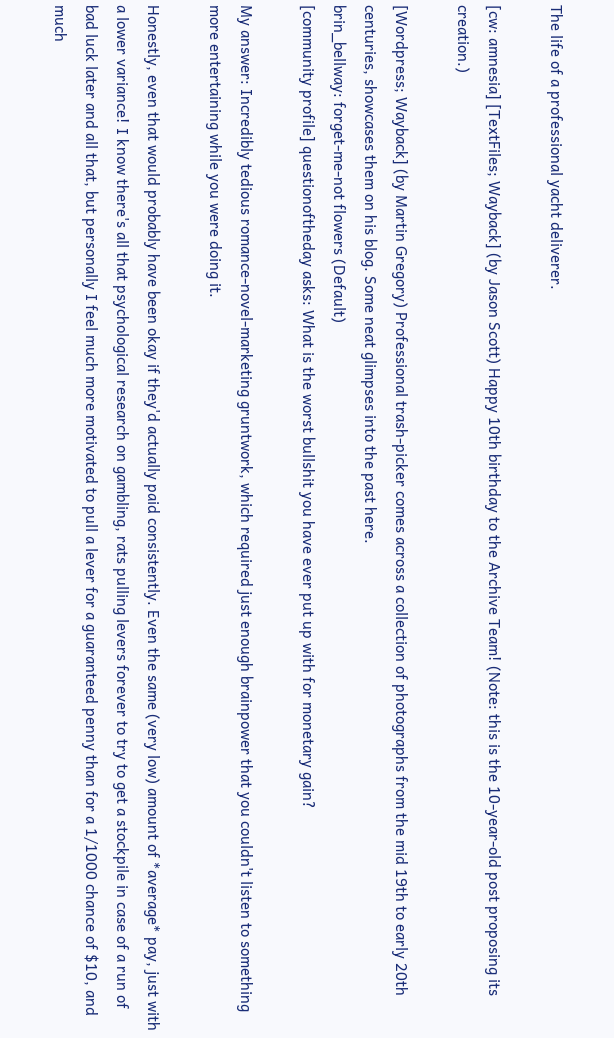The life of a professional yacht deliverer.

[cw: amnesia] [TextFiles; Wayback] (by Jason Scott) Happy 10th birthday to the Archive Team! (Note: this is the 10-year-old post proposing its creation.)

[Wordpress; Wayback] (by Martin Gregory) Professional trash-picker comes across a collection of photographs from the mid 19th to early 20th centuries, showcases them on his blog. Some neat glimpses into the past here.
brin_bellway: forget-me-not flowers (Default)
[community profile] questionoftheday asks: What is the worst bullshit you have ever put up with for monetary gain?

My answer: Incredibly tedious romance-novel-marketing gruntwork, which required just enough brainpower that you couldn't listen to something more entertaining while you were doing it.

Honestly, even that would probably have been okay if they'd actually paid consistently. Even the same (very low) amount of *average* pay, just with a lower variance! I know there's all that psychological research on gambling, rats pulling levers forever to try to get a stockpile in case of a run of bad luck later and all that, but personally I feel much more motivated to pull a lever for a guaranteed penny than for a 1/1000 chance of $10, and much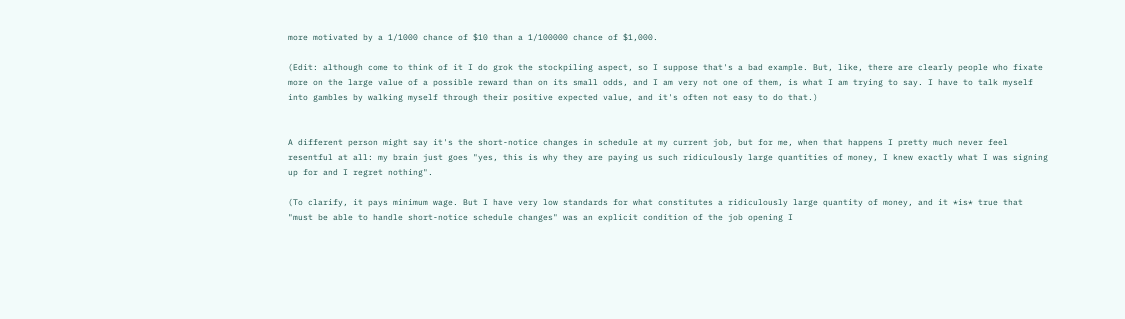more motivated by a 1/1000 chance of $10 than a 1/100000 chance of $1,000.

(Edit: although come to think of it I do grok the stockpiling aspect, so I suppose that's a bad example. But, like, there are clearly people who fixate more on the large value of a possible reward than on its small odds, and I am very not one of them, is what I am trying to say. I have to talk myself into gambles by walking myself through their positive expected value, and it's often not easy to do that.)


A different person might say it's the short-notice changes in schedule at my current job, but for me, when that happens I pretty much never feel resentful at all: my brain just goes "yes, this is why they are paying us such ridiculously large quantities of money, I knew exactly what I was signing up for and I regret nothing".

(To clarify, it pays minimum wage. But I have very low standards for what constitutes a ridiculously large quantity of money, and it *is* true that "must be able to handle short-notice schedule changes" was an explicit condition of the job opening I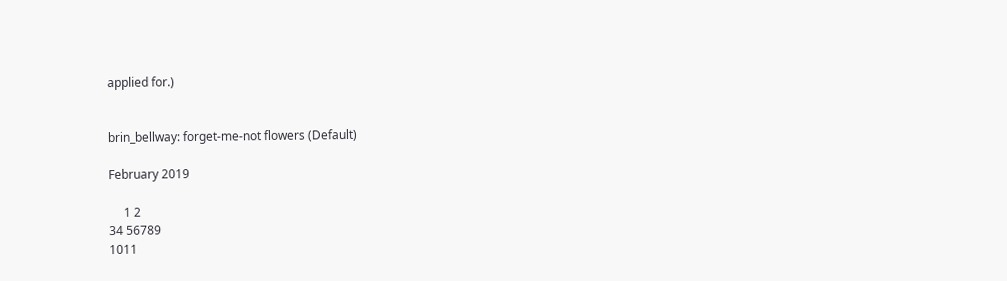applied for.)


brin_bellway: forget-me-not flowers (Default)

February 2019

     1 2
34 56789
1011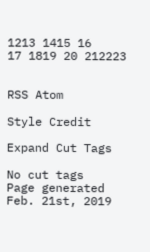1213 1415 16
17 1819 20 212223


RSS Atom

Style Credit

Expand Cut Tags

No cut tags
Page generated Feb. 21st, 2019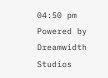04:50 pm
Powered by Dreamwidth Studios